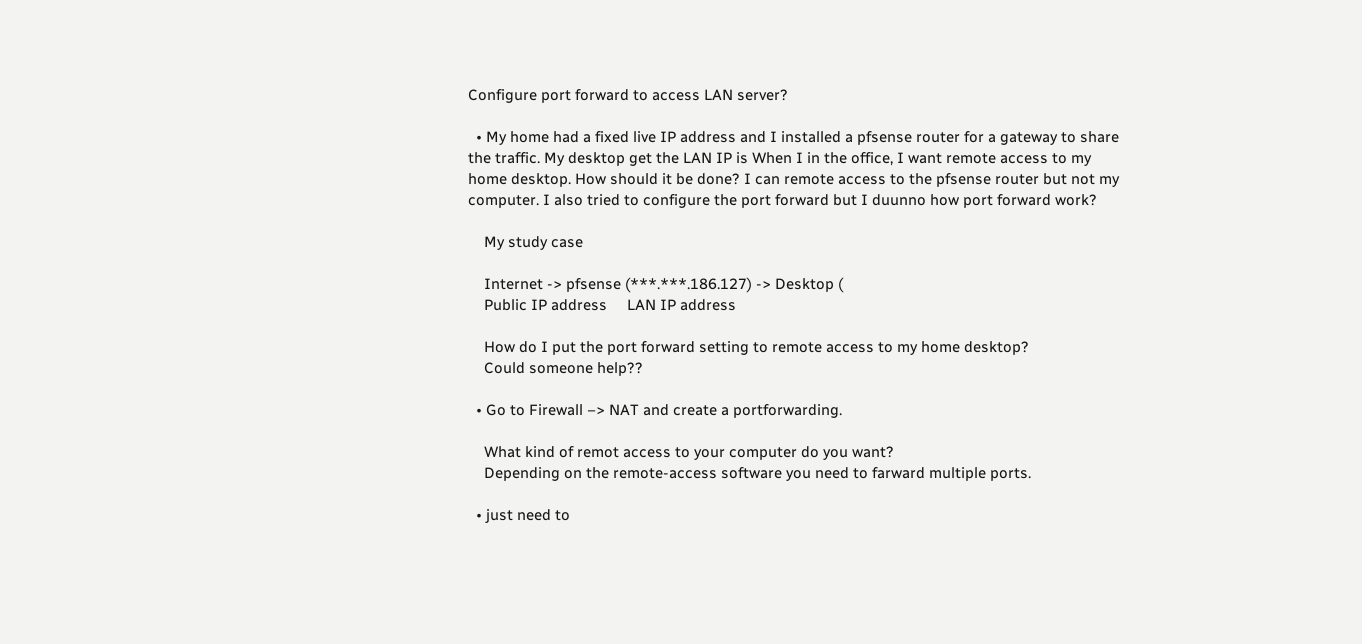Configure port forward to access LAN server?

  • My home had a fixed live IP address and I installed a pfsense router for a gateway to share the traffic. My desktop get the LAN IP is When I in the office, I want remote access to my home desktop. How should it be done? I can remote access to the pfsense router but not my computer. I also tried to configure the port forward but I duunno how port forward work?

    My study case

    Internet -> pfsense (***.***.186.127) -> Desktop (
    Public IP address     LAN IP address

    How do I put the port forward setting to remote access to my home desktop?
    Could someone help??

  • Go to Firewall –> NAT and create a portforwarding.

    What kind of remot access to your computer do you want?
    Depending on the remote-access software you need to farward multiple ports.

  • just need to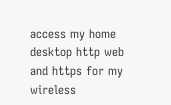access my home desktop http web and https for my wireless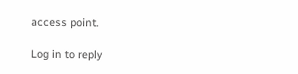access point.

Log in to reply